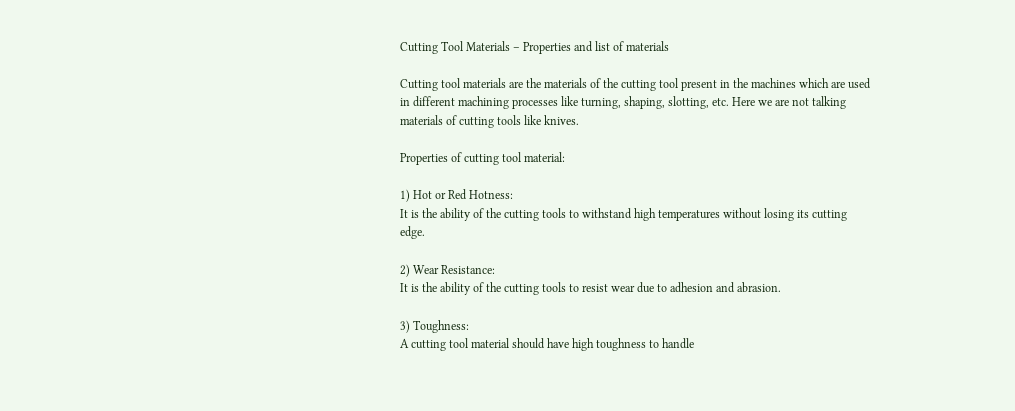Cutting Tool Materials – Properties and list of materials

Cutting tool materials are the materials of the cutting tool present in the machines which are used in different machining processes like turning, shaping, slotting, etc. Here we are not talking materials of cutting tools like knives.

Properties of cutting tool material:

1) Hot or Red Hotness:
It is the ability of the cutting tools to withstand high temperatures without losing its cutting edge.

2) Wear Resistance:
It is the ability of the cutting tools to resist wear due to adhesion and abrasion.

3) Toughness:
A cutting tool material should have high toughness to handle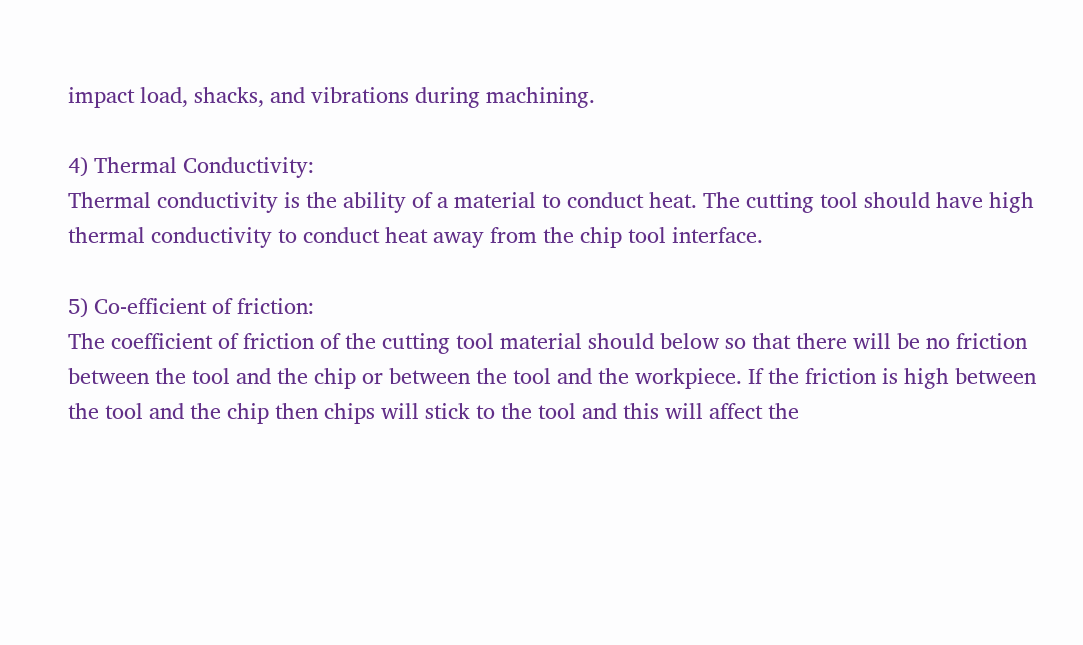impact load, shacks, and vibrations during machining.

4) Thermal Conductivity:
Thermal conductivity is the ability of a material to conduct heat. The cutting tool should have high thermal conductivity to conduct heat away from the chip tool interface.

5) Co-efficient of friction:
The coefficient of friction of the cutting tool material should below so that there will be no friction between the tool and the chip or between the tool and the workpiece. If the friction is high between the tool and the chip then chips will stick to the tool and this will affect the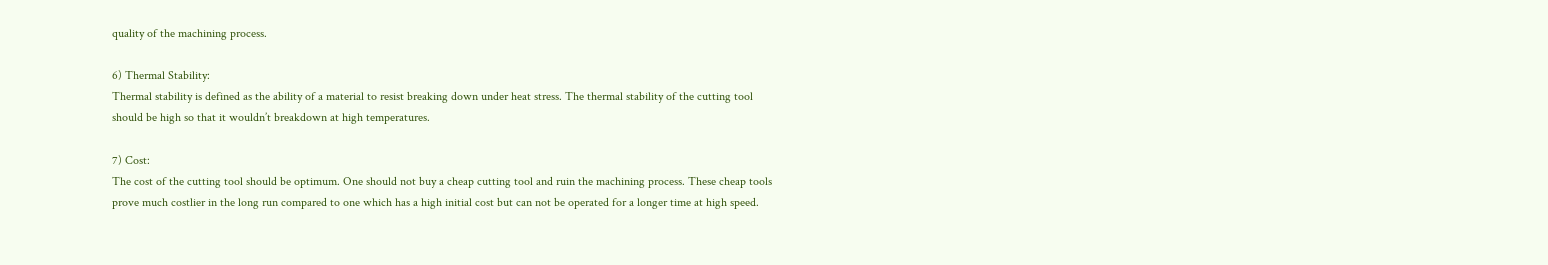quality of the machining process.

6) Thermal Stability:
Thermal stability is defined as the ability of a material to resist breaking down under heat stress. The thermal stability of the cutting tool should be high so that it wouldn’t breakdown at high temperatures.

7) Cost:
The cost of the cutting tool should be optimum. One should not buy a cheap cutting tool and ruin the machining process. These cheap tools prove much costlier in the long run compared to one which has a high initial cost but can not be operated for a longer time at high speed.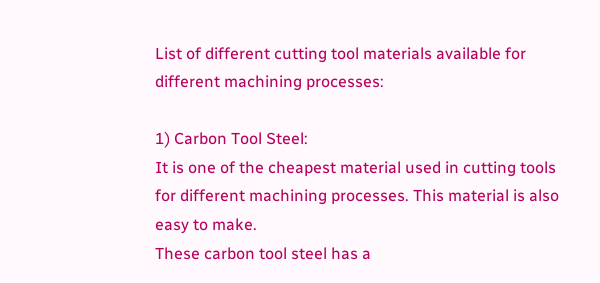List of different cutting tool materials available for different machining processes:

1) Carbon Tool Steel:
It is one of the cheapest material used in cutting tools for different machining processes. This material is also easy to make.
These carbon tool steel has a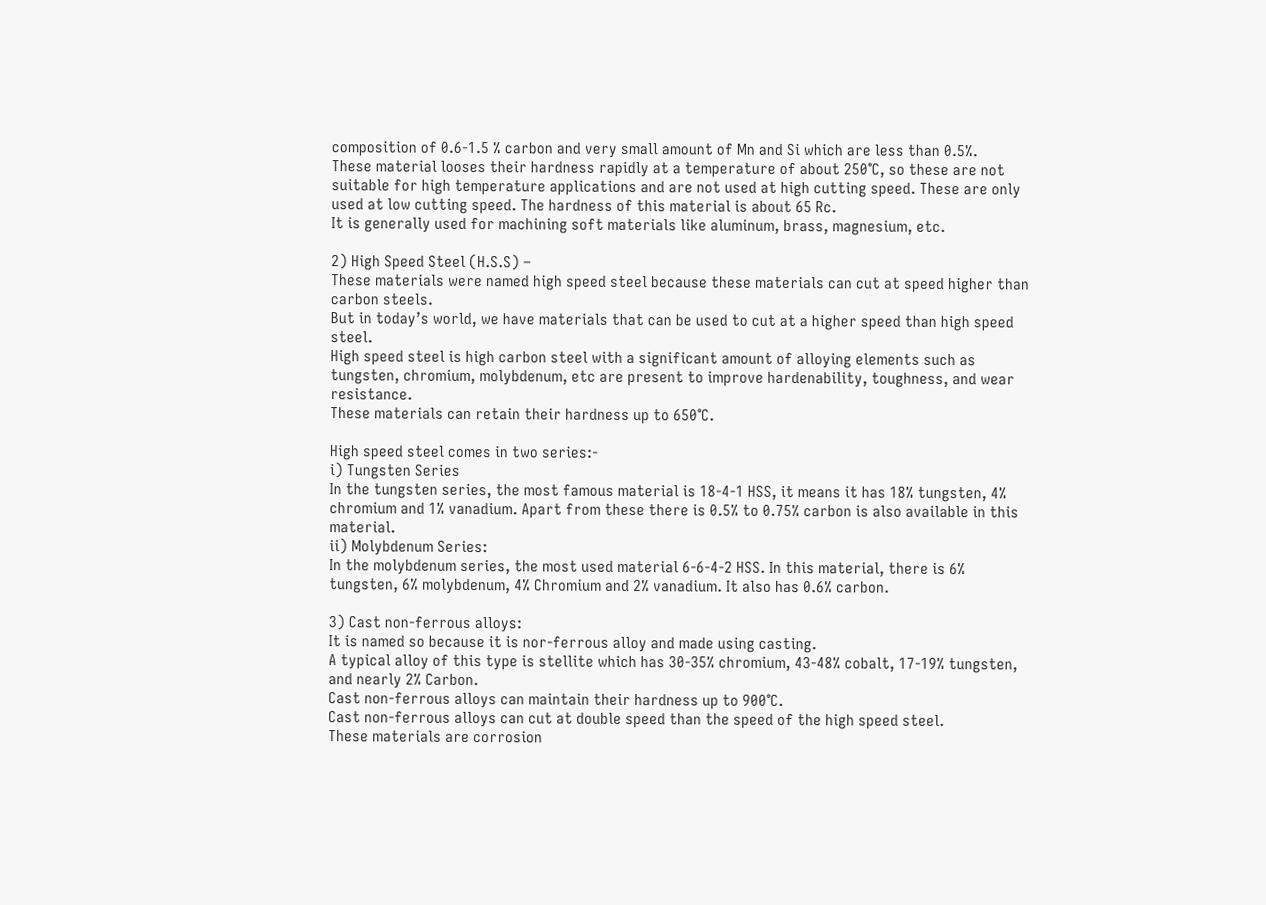composition of 0.6-1.5 % carbon and very small amount of Mn and Si which are less than 0.5%.
These material looses their hardness rapidly at a temperature of about 250°C, so these are not suitable for high temperature applications and are not used at high cutting speed. These are only used at low cutting speed. The hardness of this material is about 65 Rc.
It is generally used for machining soft materials like aluminum, brass, magnesium, etc.

2) High Speed Steel (H.S.S) –
These materials were named high speed steel because these materials can cut at speed higher than carbon steels.
But in today’s world, we have materials that can be used to cut at a higher speed than high speed steel.
High speed steel is high carbon steel with a significant amount of alloying elements such as tungsten, chromium, molybdenum, etc are present to improve hardenability, toughness, and wear resistance.
These materials can retain their hardness up to 650°C.

High speed steel comes in two series:-
i) Tungsten Series
In the tungsten series, the most famous material is 18-4-1 HSS, it means it has 18% tungsten, 4% chromium and 1% vanadium. Apart from these there is 0.5% to 0.75% carbon is also available in this material.
ii) Molybdenum Series:
In the molybdenum series, the most used material 6-6-4-2 HSS. In this material, there is 6% tungsten, 6% molybdenum, 4% Chromium and 2% vanadium. It also has 0.6% carbon.

3) Cast non-ferrous alloys:
It is named so because it is nor-ferrous alloy and made using casting.
A typical alloy of this type is stellite which has 30-35% chromium, 43-48% cobalt, 17-19% tungsten, and nearly 2% Carbon.
Cast non-ferrous alloys can maintain their hardness up to 900°C.
Cast non-ferrous alloys can cut at double speed than the speed of the high speed steel.
These materials are corrosion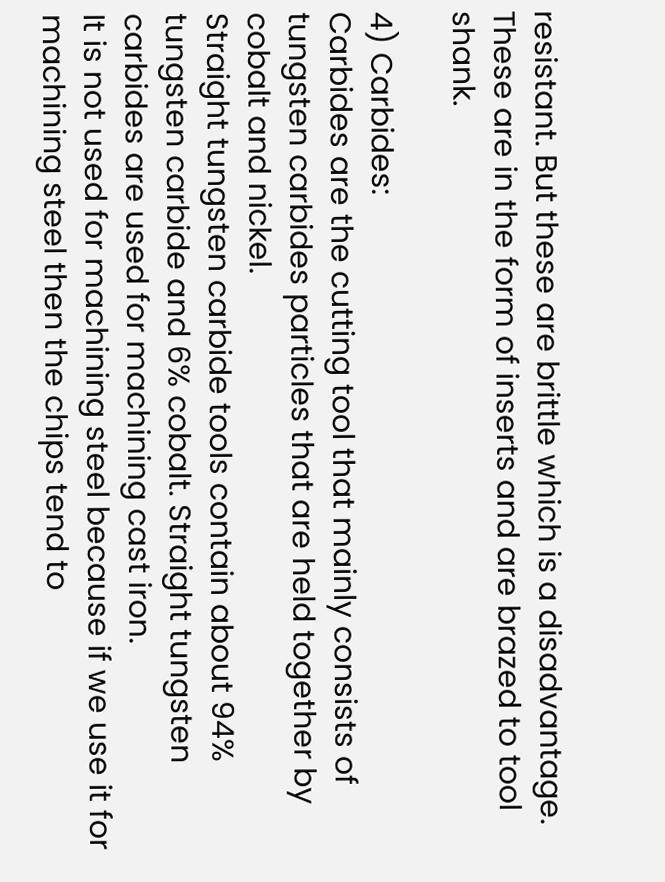resistant. But these are brittle which is a disadvantage.
These are in the form of inserts and are brazed to tool shank.

4) Carbides:
Carbides are the cutting tool that mainly consists of tungsten carbides particles that are held together by cobalt and nickel.
Straight tungsten carbide tools contain about 94% tungsten carbide and 6% cobalt. Straight tungsten carbides are used for machining cast iron.
It is not used for machining steel because if we use it for machining steel then the chips tend to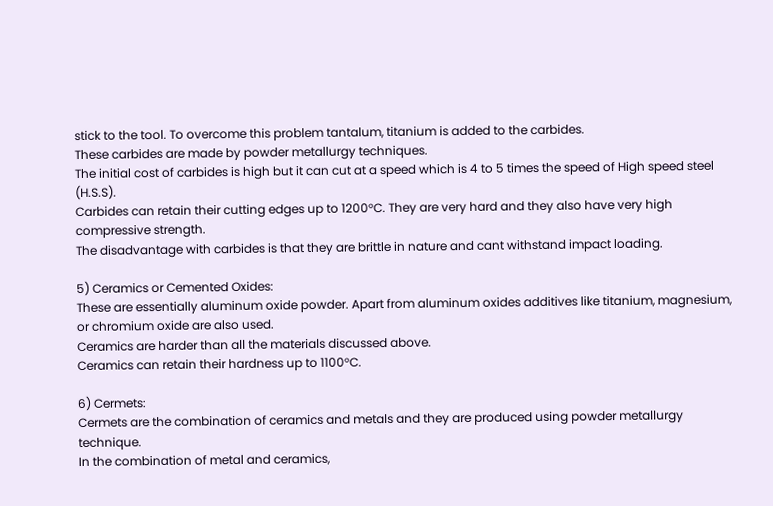stick to the tool. To overcome this problem tantalum, titanium is added to the carbides.
These carbides are made by powder metallurgy techniques.
The initial cost of carbides is high but it can cut at a speed which is 4 to 5 times the speed of High speed steel (H.S.S).
Carbides can retain their cutting edges up to 1200°C. They are very hard and they also have very high compressive strength.
The disadvantage with carbides is that they are brittle in nature and cant withstand impact loading.

5) Ceramics or Cemented Oxides:
These are essentially aluminum oxide powder. Apart from aluminum oxides additives like titanium, magnesium, or chromium oxide are also used.
Ceramics are harder than all the materials discussed above.
Ceramics can retain their hardness up to 1100°C.

6) Cermets:
Cermets are the combination of ceramics and metals and they are produced using powder metallurgy technique.
In the combination of metal and ceramics,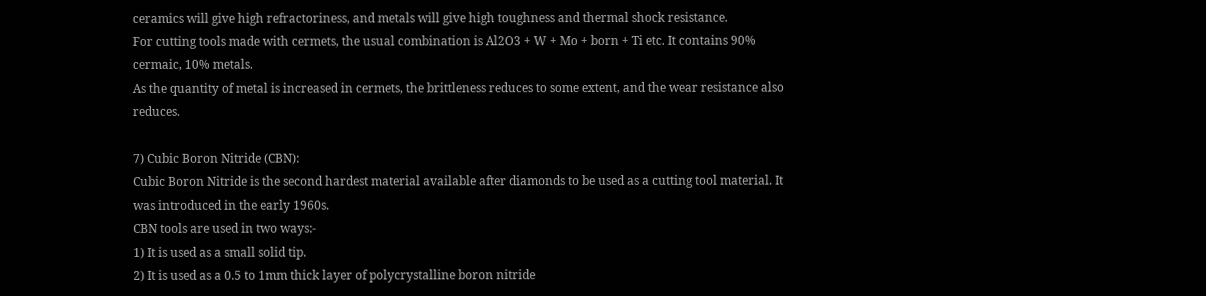ceramics will give high refractoriness, and metals will give high toughness and thermal shock resistance.
For cutting tools made with cermets, the usual combination is Al2O3 + W + Mo + born + Ti etc. It contains 90% cermaic, 10% metals.
As the quantity of metal is increased in cermets, the brittleness reduces to some extent, and the wear resistance also reduces.

7) Cubic Boron Nitride (CBN):
Cubic Boron Nitride is the second hardest material available after diamonds to be used as a cutting tool material. It was introduced in the early 1960s.
CBN tools are used in two ways:-
1) It is used as a small solid tip.
2) It is used as a 0.5 to 1mm thick layer of polycrystalline boron nitride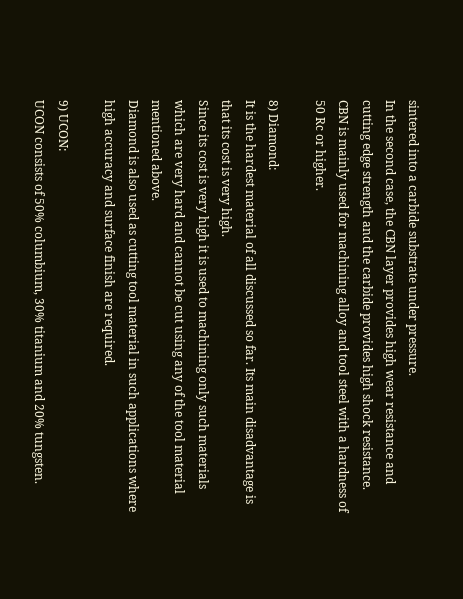sintered into a carbide substrate under pressure.
In the second case, the CBN layer provides high wear resistance and cutting edge strength and the carbide provides high shock resistance.
CBN is mainly used for machining alloy and tool steel with a hardness of 50 Rc or higher.

8) Diamond:
It is the hardest material of all discussed so far. Its main disadvantage is that its cost is very high.
Since its cost is very high it is used to machining only such materials which are very hard and cannot be cut using any of the tool material mentioned above.
Diamond is also used as cutting tool material in such applications where high accuracy and surface finish are required.

9) UCON:
UCON consists of 50% columbium, 30% titanium and 20% tungsten.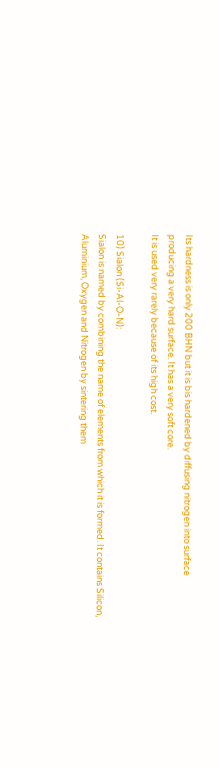Its hardness is only 200 BHN but it is bis hardened by diffusing nitrogen into surface producing a very hard surface. It has a very soft core.
It is used very rarely because of its high cost.

10) Sialon (Si-Al-O-N):
Sialon is named by combining the name of elements from which it is formed. It contains Silicon, Aluminium, Oxygen and Nitrogen by sintering them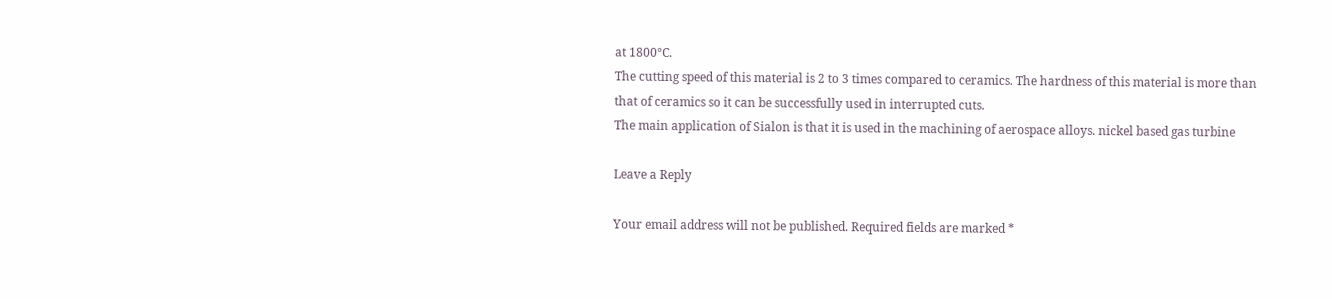at 1800°C.
The cutting speed of this material is 2 to 3 times compared to ceramics. The hardness of this material is more than that of ceramics so it can be successfully used in interrupted cuts.
The main application of Sialon is that it is used in the machining of aerospace alloys. nickel based gas turbine

Leave a Reply

Your email address will not be published. Required fields are marked *